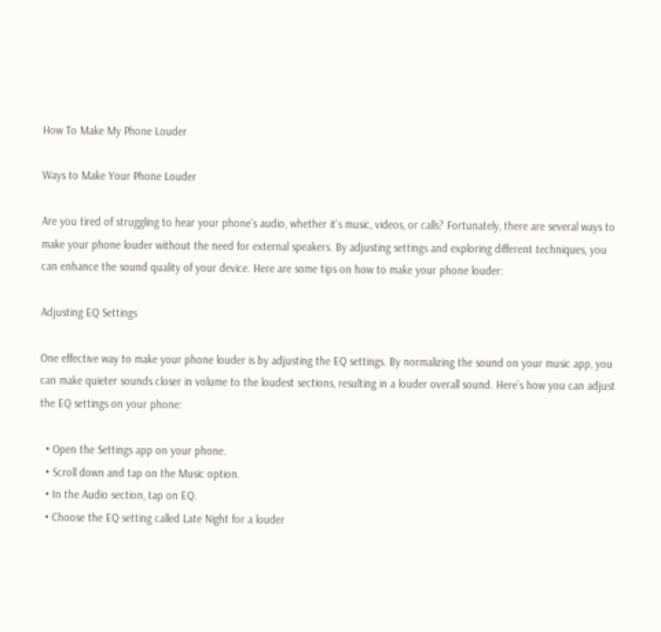How To Make My Phone Louder

Ways to Make Your Phone Louder

Are you tired of struggling to hear your phone’s audio, whether it’s music, videos, or calls? Fortunately, there are several ways to make your phone louder without the need for external speakers. By adjusting settings and exploring different techniques, you can enhance the sound quality of your device. Here are some tips on how to make your phone louder:

Adjusting EQ Settings

One effective way to make your phone louder is by adjusting the EQ settings. By normalizing the sound on your music app, you can make quieter sounds closer in volume to the loudest sections, resulting in a louder overall sound. Here’s how you can adjust the EQ settings on your phone:

  • Open the Settings app on your phone.
  • Scroll down and tap on the Music option.
  • In the Audio section, tap on EQ.
  • Choose the EQ setting called Late Night for a louder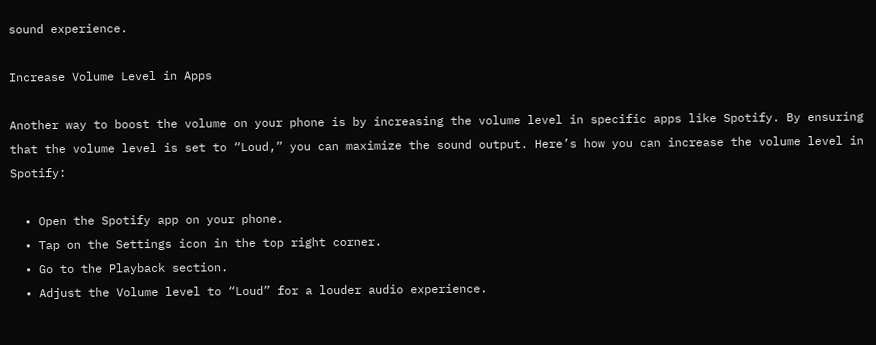sound experience.

Increase Volume Level in Apps

Another way to boost the volume on your phone is by increasing the volume level in specific apps like Spotify. By ensuring that the volume level is set to “Loud,” you can maximize the sound output. Here’s how you can increase the volume level in Spotify:

  • Open the Spotify app on your phone.
  • Tap on the Settings icon in the top right corner.
  • Go to the Playback section.
  • Adjust the Volume level to “Loud” for a louder audio experience.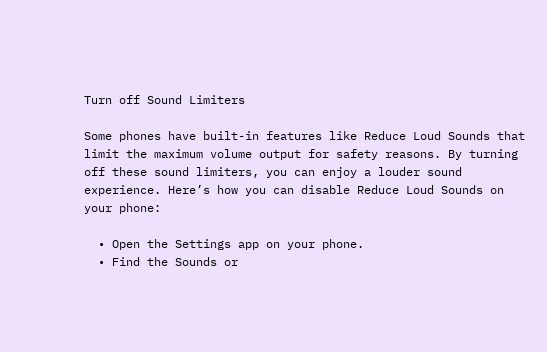Turn off Sound Limiters

Some phones have built-in features like Reduce Loud Sounds that limit the maximum volume output for safety reasons. By turning off these sound limiters, you can enjoy a louder sound experience. Here’s how you can disable Reduce Loud Sounds on your phone:

  • Open the Settings app on your phone.
  • Find the Sounds or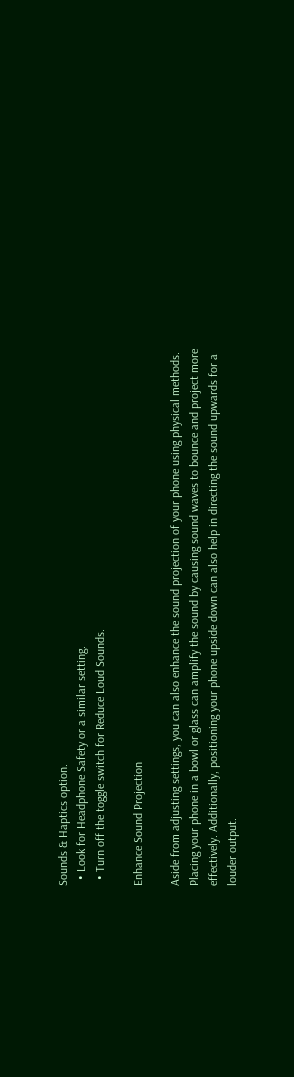Sounds & Haptics option.
  • Look for Headphone Safety or a similar setting.
  • Turn off the toggle switch for Reduce Loud Sounds.

Enhance Sound Projection

Aside from adjusting settings, you can also enhance the sound projection of your phone using physical methods. Placing your phone in a bowl or glass can amplify the sound by causing sound waves to bounce and project more effectively. Additionally, positioning your phone upside down can also help in directing the sound upwards for a louder output.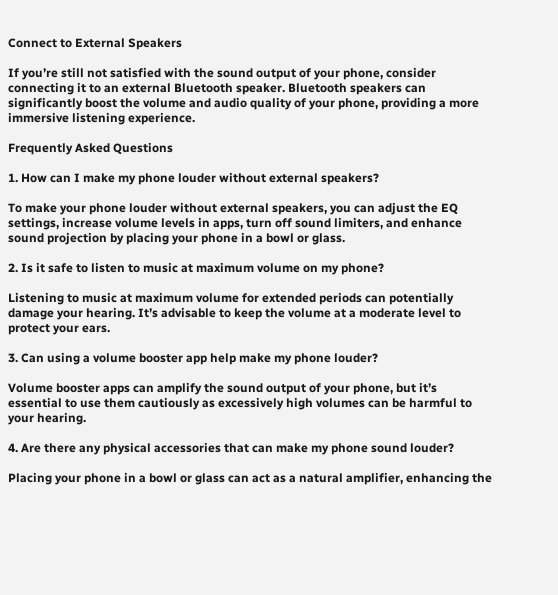Connect to External Speakers

If you’re still not satisfied with the sound output of your phone, consider connecting it to an external Bluetooth speaker. Bluetooth speakers can significantly boost the volume and audio quality of your phone, providing a more immersive listening experience.

Frequently Asked Questions

1. How can I make my phone louder without external speakers?

To make your phone louder without external speakers, you can adjust the EQ settings, increase volume levels in apps, turn off sound limiters, and enhance sound projection by placing your phone in a bowl or glass.

2. Is it safe to listen to music at maximum volume on my phone?

Listening to music at maximum volume for extended periods can potentially damage your hearing. It’s advisable to keep the volume at a moderate level to protect your ears.

3. Can using a volume booster app help make my phone louder?

Volume booster apps can amplify the sound output of your phone, but it’s essential to use them cautiously as excessively high volumes can be harmful to your hearing.

4. Are there any physical accessories that can make my phone sound louder?

Placing your phone in a bowl or glass can act as a natural amplifier, enhancing the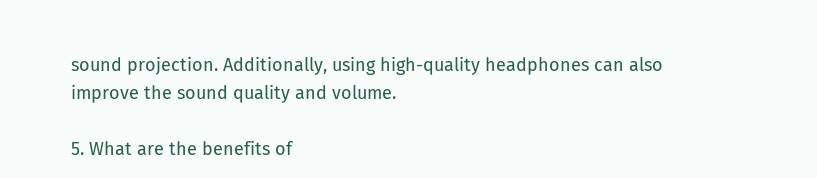sound projection. Additionally, using high-quality headphones can also improve the sound quality and volume.

5. What are the benefits of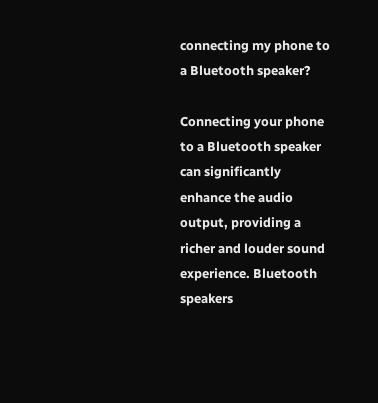connecting my phone to a Bluetooth speaker?

Connecting your phone to a Bluetooth speaker can significantly enhance the audio output, providing a richer and louder sound experience. Bluetooth speakers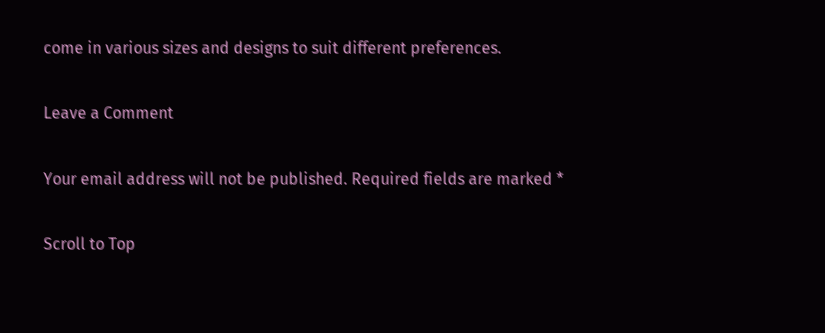come in various sizes and designs to suit different preferences.

Leave a Comment

Your email address will not be published. Required fields are marked *

Scroll to Top